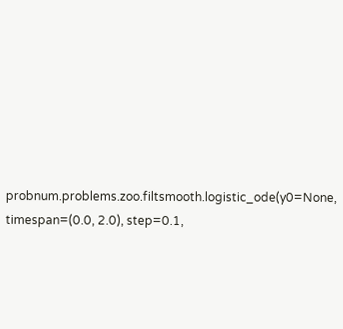probnum.problems.zoo.filtsmooth.logistic_ode(y0=None, timespan=(0.0, 2.0), step=0.1,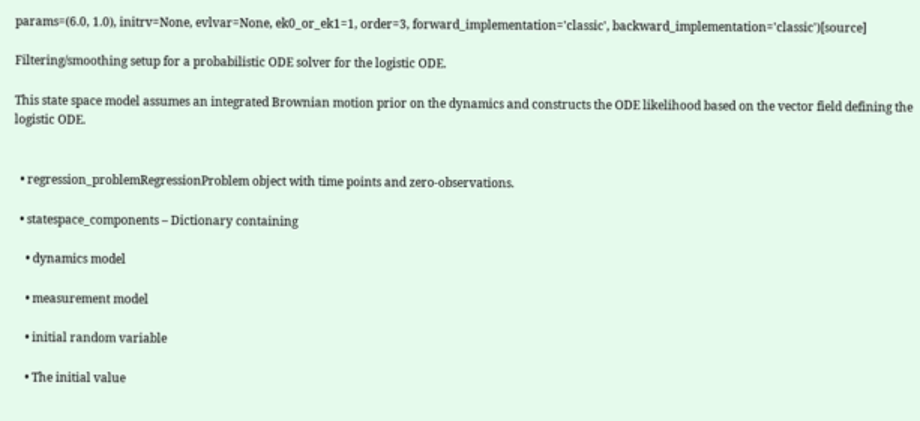params=(6.0, 1.0), initrv=None, evlvar=None, ek0_or_ek1=1, order=3, forward_implementation='classic', backward_implementation='classic')[source]

Filtering/smoothing setup for a probabilistic ODE solver for the logistic ODE.

This state space model assumes an integrated Brownian motion prior on the dynamics and constructs the ODE likelihood based on the vector field defining the logistic ODE.


  • regression_problemRegressionProblem object with time points and zero-observations.

  • statespace_components – Dictionary containing

    • dynamics model

    • measurement model

    • initial random variable

    • The initial value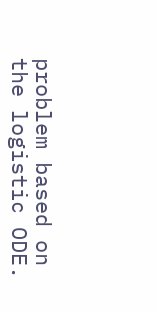problem based on the logistic ODE.